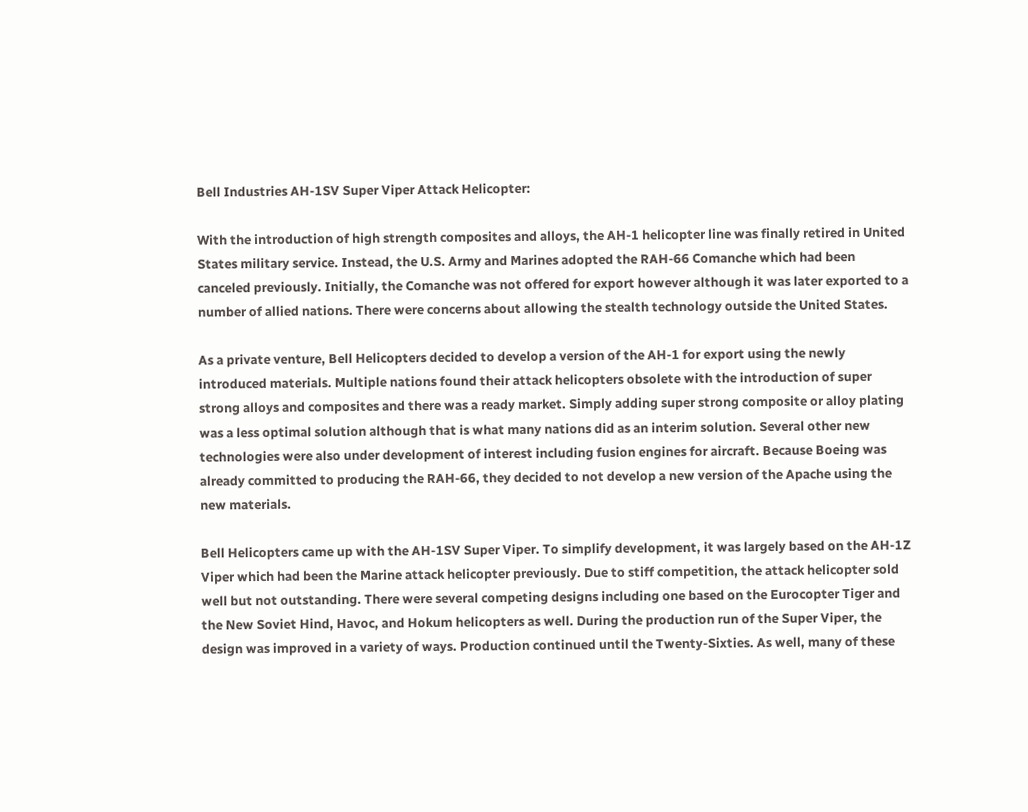Bell Industries AH-1SV Super Viper Attack Helicopter:

With the introduction of high strength composites and alloys, the AH-1 helicopter line was finally retired in United States military service. Instead, the U.S. Army and Marines adopted the RAH-66 Comanche which had been canceled previously. Initially, the Comanche was not offered for export however although it was later exported to a number of allied nations. There were concerns about allowing the stealth technology outside the United States.

As a private venture, Bell Helicopters decided to develop a version of the AH-1 for export using the newly introduced materials. Multiple nations found their attack helicopters obsolete with the introduction of super strong alloys and composites and there was a ready market. Simply adding super strong composite or alloy plating was a less optimal solution although that is what many nations did as an interim solution. Several other new technologies were also under development of interest including fusion engines for aircraft. Because Boeing was already committed to producing the RAH-66, they decided to not develop a new version of the Apache using the new materials.

Bell Helicopters came up with the AH-1SV Super Viper. To simplify development, it was largely based on the AH-1Z Viper which had been the Marine attack helicopter previously. Due to stiff competition, the attack helicopter sold well but not outstanding. There were several competing designs including one based on the Eurocopter Tiger and the New Soviet Hind, Havoc, and Hokum helicopters as well. During the production run of the Super Viper, the design was improved in a variety of ways. Production continued until the Twenty-Sixties. As well, many of these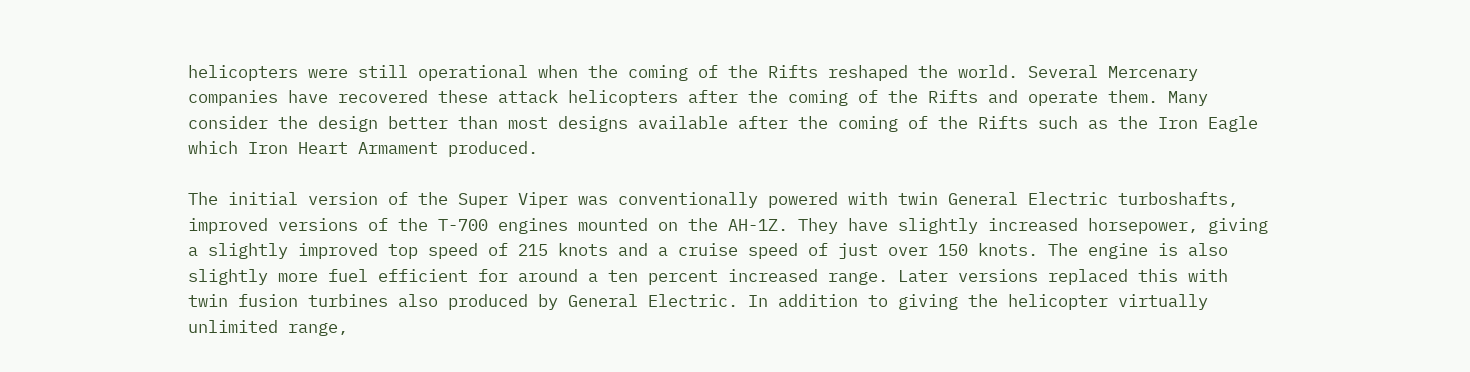helicopters were still operational when the coming of the Rifts reshaped the world. Several Mercenary companies have recovered these attack helicopters after the coming of the Rifts and operate them. Many consider the design better than most designs available after the coming of the Rifts such as the Iron Eagle which Iron Heart Armament produced.

The initial version of the Super Viper was conventionally powered with twin General Electric turboshafts, improved versions of the T-700 engines mounted on the AH-1Z. They have slightly increased horsepower, giving a slightly improved top speed of 215 knots and a cruise speed of just over 150 knots. The engine is also slightly more fuel efficient for around a ten percent increased range. Later versions replaced this with twin fusion turbines also produced by General Electric. In addition to giving the helicopter virtually unlimited range,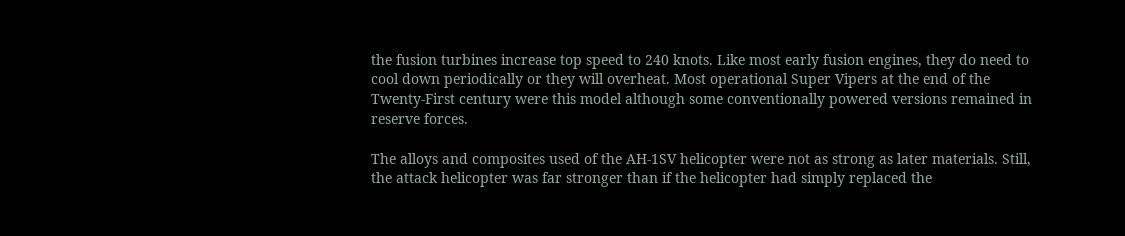the fusion turbines increase top speed to 240 knots. Like most early fusion engines, they do need to cool down periodically or they will overheat. Most operational Super Vipers at the end of the Twenty-First century were this model although some conventionally powered versions remained in reserve forces.

The alloys and composites used of the AH-1SV helicopter were not as strong as later materials. Still, the attack helicopter was far stronger than if the helicopter had simply replaced the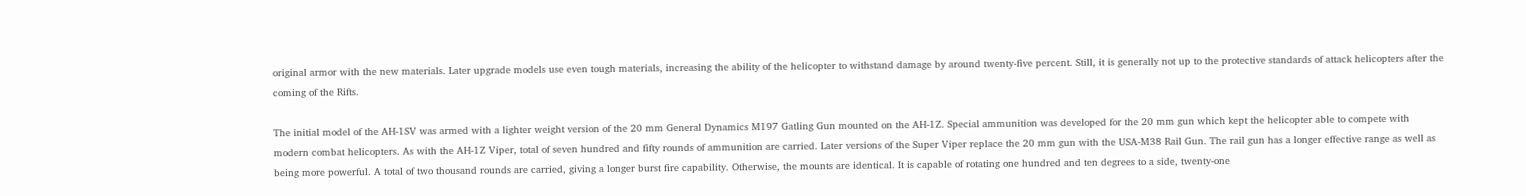original armor with the new materials. Later upgrade models use even tough materials, increasing the ability of the helicopter to withstand damage by around twenty-five percent. Still, it is generally not up to the protective standards of attack helicopters after the coming of the Rifts.

The initial model of the AH-1SV was armed with a lighter weight version of the 20 mm General Dynamics M197 Gatling Gun mounted on the AH-1Z. Special ammunition was developed for the 20 mm gun which kept the helicopter able to compete with modern combat helicopters. As with the AH-1Z Viper, total of seven hundred and fifty rounds of ammunition are carried. Later versions of the Super Viper replace the 20 mm gun with the USA-M38 Rail Gun. The rail gun has a longer effective range as well as being more powerful. A total of two thousand rounds are carried, giving a longer burst fire capability. Otherwise, the mounts are identical. It is capable of rotating one hundred and ten degrees to a side, twenty-one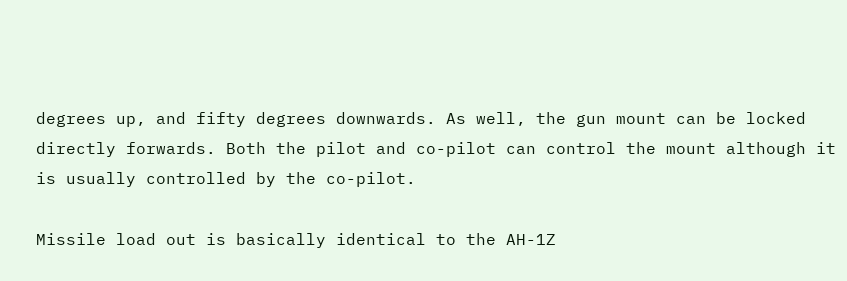degrees up, and fifty degrees downwards. As well, the gun mount can be locked directly forwards. Both the pilot and co-pilot can control the mount although it is usually controlled by the co-pilot.

Missile load out is basically identical to the AH-1Z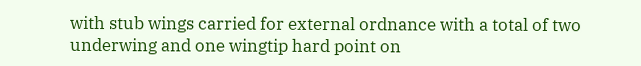with stub wings carried for external ordnance with a total of two underwing and one wingtip hard point on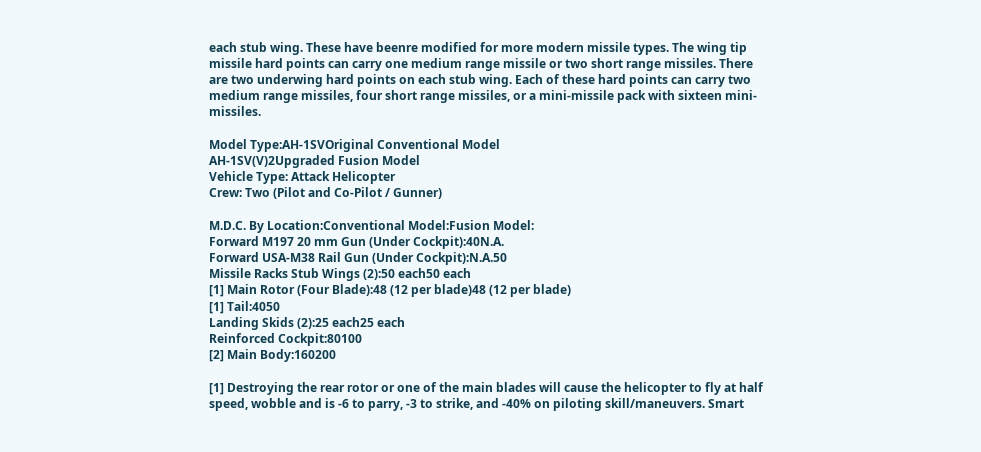each stub wing. These have beenre modified for more modern missile types. The wing tip missile hard points can carry one medium range missile or two short range missiles. There are two underwing hard points on each stub wing. Each of these hard points can carry two medium range missiles, four short range missiles, or a mini-missile pack with sixteen mini-missiles.

Model Type:AH-1SVOriginal Conventional Model
AH-1SV(V)2Upgraded Fusion Model
Vehicle Type: Attack Helicopter
Crew: Two (Pilot and Co-Pilot / Gunner)

M.D.C. By Location:Conventional Model:Fusion Model:
Forward M197 20 mm Gun (Under Cockpit):40N.A.
Forward USA-M38 Rail Gun (Under Cockpit):N.A.50
Missile Racks Stub Wings (2):50 each50 each
[1] Main Rotor (Four Blade):48 (12 per blade)48 (12 per blade)
[1] Tail:4050
Landing Skids (2):25 each25 each
Reinforced Cockpit:80100
[2] Main Body:160200

[1] Destroying the rear rotor or one of the main blades will cause the helicopter to fly at half speed, wobble and is -6 to parry, -3 to strike, and -40% on piloting skill/maneuvers. Smart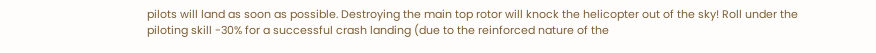pilots will land as soon as possible. Destroying the main top rotor will knock the helicopter out of the sky! Roll under the piloting skill -30% for a successful crash landing (due to the reinforced nature of the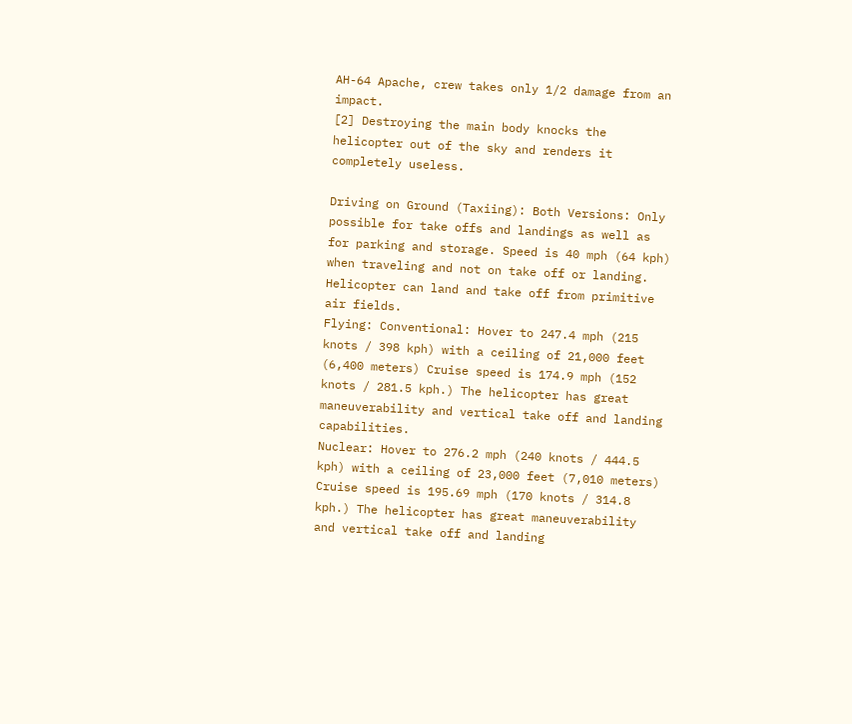AH-64 Apache, crew takes only 1/2 damage from an impact.
[2] Destroying the main body knocks the helicopter out of the sky and renders it completely useless.

Driving on Ground (Taxiing): Both Versions: Only possible for take offs and landings as well as for parking and storage. Speed is 40 mph (64 kph) when traveling and not on take off or landing. Helicopter can land and take off from primitive air fields.
Flying: Conventional: Hover to 247.4 mph (215 knots / 398 kph) with a ceiling of 21,000 feet (6,400 meters) Cruise speed is 174.9 mph (152 knots / 281.5 kph.) The helicopter has great maneuverability and vertical take off and landing capabilities.
Nuclear: Hover to 276.2 mph (240 knots / 444.5 kph) with a ceiling of 23,000 feet (7,010 meters) Cruise speed is 195.69 mph (170 knots / 314.8 kph.) The helicopter has great maneuverability and vertical take off and landing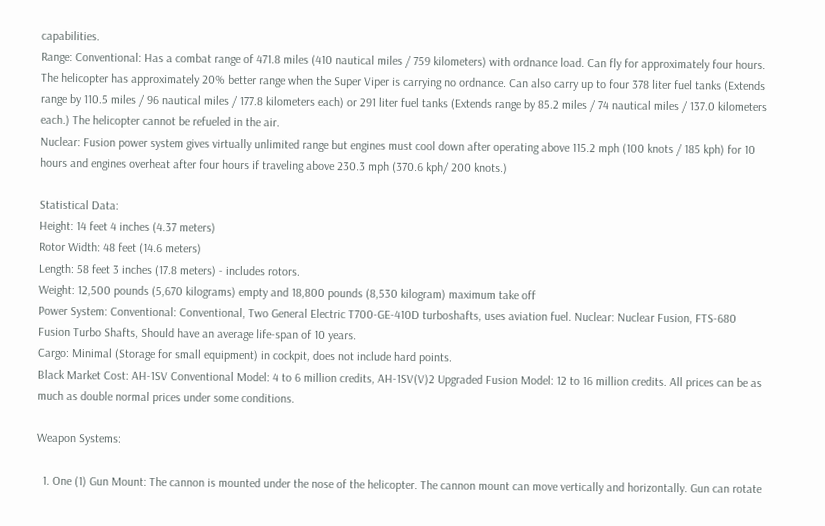capabilities.
Range: Conventional: Has a combat range of 471.8 miles (410 nautical miles / 759 kilometers) with ordnance load. Can fly for approximately four hours. The helicopter has approximately 20% better range when the Super Viper is carrying no ordnance. Can also carry up to four 378 liter fuel tanks (Extends range by 110.5 miles / 96 nautical miles / 177.8 kilometers each) or 291 liter fuel tanks (Extends range by 85.2 miles / 74 nautical miles / 137.0 kilometers each.) The helicopter cannot be refueled in the air.
Nuclear: Fusion power system gives virtually unlimited range but engines must cool down after operating above 115.2 mph (100 knots / 185 kph) for 10 hours and engines overheat after four hours if traveling above 230.3 mph (370.6 kph/ 200 knots.)

Statistical Data:
Height: 14 feet 4 inches (4.37 meters)
Rotor Width: 48 feet (14.6 meters)
Length: 58 feet 3 inches (17.8 meters) - includes rotors.
Weight: 12,500 pounds (5,670 kilograms) empty and 18,800 pounds (8,530 kilogram) maximum take off
Power System: Conventional: Conventional, Two General Electric T700-GE-410D turboshafts, uses aviation fuel. Nuclear: Nuclear Fusion, FTS-680 Fusion Turbo Shafts, Should have an average life-span of 10 years.
Cargo: Minimal (Storage for small equipment) in cockpit, does not include hard points.
Black Market Cost: AH-1SV Conventional Model: 4 to 6 million credits, AH-1SV(V)2 Upgraded Fusion Model: 12 to 16 million credits. All prices can be as much as double normal prices under some conditions.

Weapon Systems:

  1. One (1) Gun Mount: The cannon is mounted under the nose of the helicopter. The cannon mount can move vertically and horizontally. Gun can rotate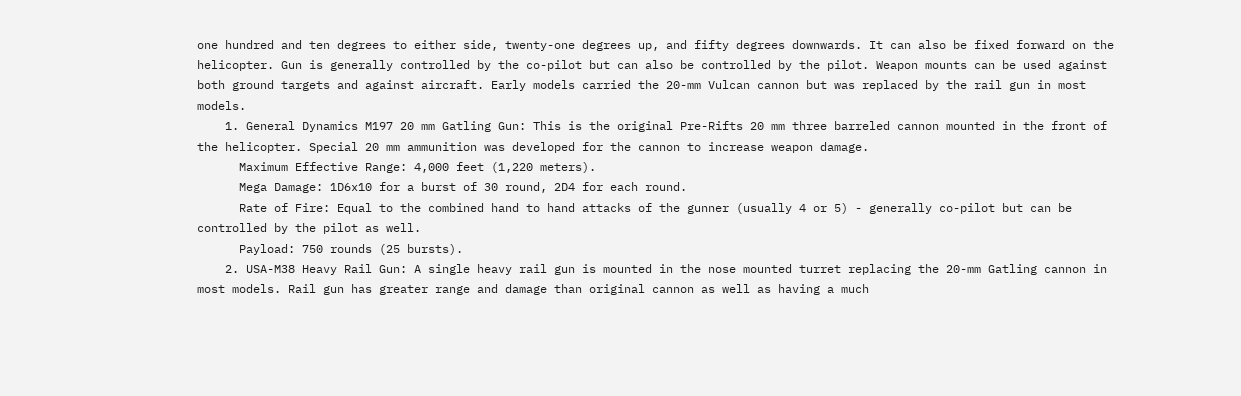one hundred and ten degrees to either side, twenty-one degrees up, and fifty degrees downwards. It can also be fixed forward on the helicopter. Gun is generally controlled by the co-pilot but can also be controlled by the pilot. Weapon mounts can be used against both ground targets and against aircraft. Early models carried the 20-mm Vulcan cannon but was replaced by the rail gun in most models.
    1. General Dynamics M197 20 mm Gatling Gun: This is the original Pre-Rifts 20 mm three barreled cannon mounted in the front of the helicopter. Special 20 mm ammunition was developed for the cannon to increase weapon damage.
      Maximum Effective Range: 4,000 feet (1,220 meters).
      Mega Damage: 1D6x10 for a burst of 30 round, 2D4 for each round.
      Rate of Fire: Equal to the combined hand to hand attacks of the gunner (usually 4 or 5) - generally co-pilot but can be controlled by the pilot as well.
      Payload: 750 rounds (25 bursts).
    2. USA-M38 Heavy Rail Gun: A single heavy rail gun is mounted in the nose mounted turret replacing the 20-mm Gatling cannon in most models. Rail gun has greater range and damage than original cannon as well as having a much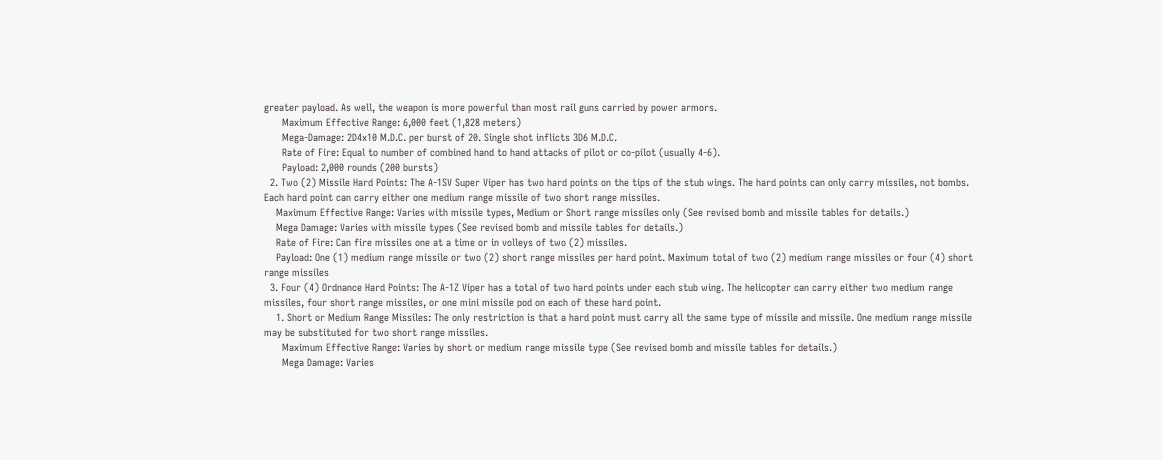greater payload. As well, the weapon is more powerful than most rail guns carried by power armors.
      Maximum Effective Range: 6,000 feet (1,828 meters)
      Mega-Damage: 2D4x10 M.D.C. per burst of 20. Single shot inflicts 3D6 M.D.C.
      Rate of Fire: Equal to number of combined hand to hand attacks of pilot or co-pilot (usually 4-6).
      Payload: 2,000 rounds (200 bursts)
  2. Two (2) Missile Hard Points: The A-1SV Super Viper has two hard points on the tips of the stub wings. The hard points can only carry missiles, not bombs. Each hard point can carry either one medium range missile of two short range missiles.
    Maximum Effective Range: Varies with missile types, Medium or Short range missiles only (See revised bomb and missile tables for details.)
    Mega Damage: Varies with missile types (See revised bomb and missile tables for details.)
    Rate of Fire: Can fire missiles one at a time or in volleys of two (2) missiles.
    Payload: One (1) medium range missile or two (2) short range missiles per hard point. Maximum total of two (2) medium range missiles or four (4) short range missiles
  3. Four (4) Ordnance Hard Points: The A-1Z Viper has a total of two hard points under each stub wing. The helicopter can carry either two medium range missiles, four short range missiles, or one mini missile pod on each of these hard point.
    1. Short or Medium Range Missiles: The only restriction is that a hard point must carry all the same type of missile and missile. One medium range missile may be substituted for two short range missiles.
      Maximum Effective Range: Varies by short or medium range missile type (See revised bomb and missile tables for details.)
      Mega Damage: Varies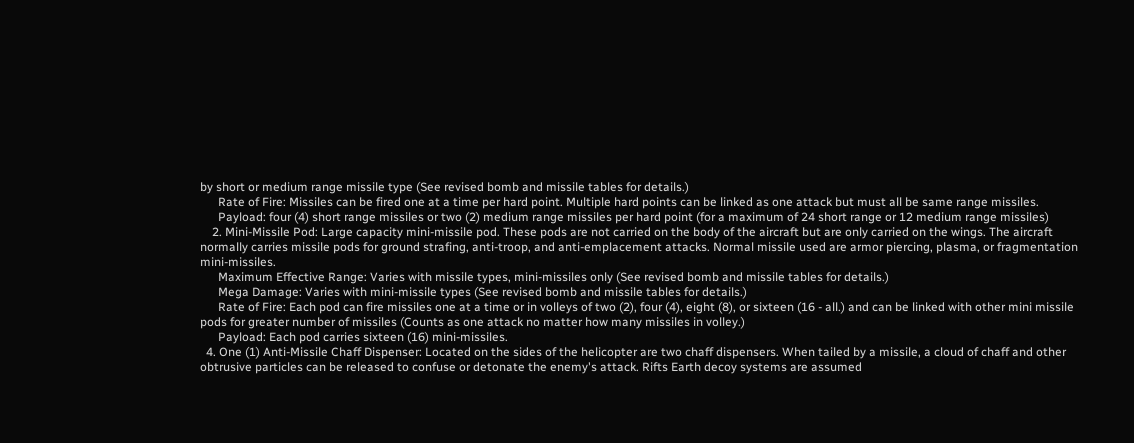by short or medium range missile type (See revised bomb and missile tables for details.)
      Rate of Fire: Missiles can be fired one at a time per hard point. Multiple hard points can be linked as one attack but must all be same range missiles.
      Payload: four (4) short range missiles or two (2) medium range missiles per hard point (for a maximum of 24 short range or 12 medium range missiles)
    2. Mini-Missile Pod: Large capacity mini-missile pod. These pods are not carried on the body of the aircraft but are only carried on the wings. The aircraft normally carries missile pods for ground strafing, anti-troop, and anti-emplacement attacks. Normal missile used are armor piercing, plasma, or fragmentation mini-missiles.
      Maximum Effective Range: Varies with missile types, mini-missiles only (See revised bomb and missile tables for details.)
      Mega Damage: Varies with mini-missile types (See revised bomb and missile tables for details.)
      Rate of Fire: Each pod can fire missiles one at a time or in volleys of two (2), four (4), eight (8), or sixteen (16 - all.) and can be linked with other mini missile pods for greater number of missiles (Counts as one attack no matter how many missiles in volley.)
      Payload: Each pod carries sixteen (16) mini-missiles.
  4. One (1) Anti-Missile Chaff Dispenser: Located on the sides of the helicopter are two chaff dispensers. When tailed by a missile, a cloud of chaff and other obtrusive particles can be released to confuse or detonate the enemy's attack. Rifts Earth decoy systems are assumed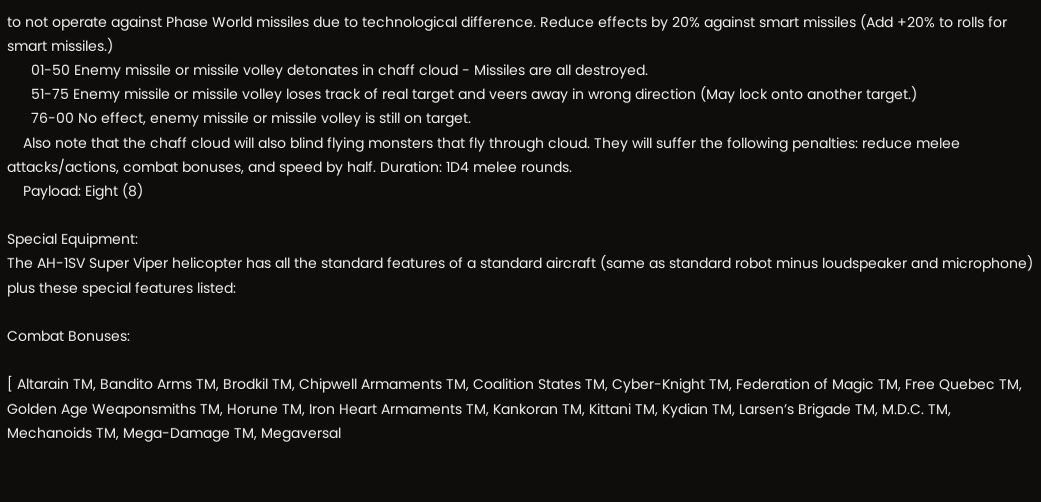to not operate against Phase World missiles due to technological difference. Reduce effects by 20% against smart missiles (Add +20% to rolls for smart missiles.)
      01-50 Enemy missile or missile volley detonates in chaff cloud - Missiles are all destroyed.
      51-75 Enemy missile or missile volley loses track of real target and veers away in wrong direction (May lock onto another target.)
      76-00 No effect, enemy missile or missile volley is still on target.
    Also note that the chaff cloud will also blind flying monsters that fly through cloud. They will suffer the following penalties: reduce melee attacks/actions, combat bonuses, and speed by half. Duration: 1D4 melee rounds.
    Payload: Eight (8)

Special Equipment:
The AH-1SV Super Viper helicopter has all the standard features of a standard aircraft (same as standard robot minus loudspeaker and microphone) plus these special features listed:

Combat Bonuses:

[ Altarain TM, Bandito Arms TM, Brodkil TM, Chipwell Armaments TM, Coalition States TM, Cyber-Knight TM, Federation of Magic TM, Free Quebec TM, Golden Age Weaponsmiths TM, Horune TM, Iron Heart Armaments TM, Kankoran TM, Kittani TM, Kydian TM, Larsen’s Brigade TM, M.D.C. TM, Mechanoids TM, Mega-Damage TM, Megaversal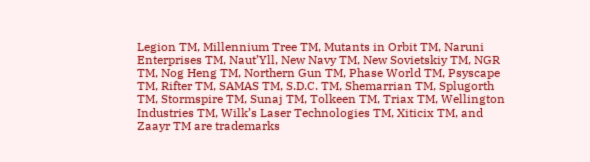Legion TM, Millennium Tree TM, Mutants in Orbit TM, Naruni Enterprises TM, Naut’Yll, New Navy TM, New Sovietskiy TM, NGR TM, Nog Heng TM, Northern Gun TM, Phase World TM, Psyscape TM, Rifter TM, SAMAS TM, S.D.C. TM, Shemarrian TM, Splugorth TM, Stormspire TM, Sunaj TM, Tolkeen TM, Triax TM, Wellington Industries TM, Wilk’s Laser Technologies TM, Xiticix TM, and Zaayr TM are trademarks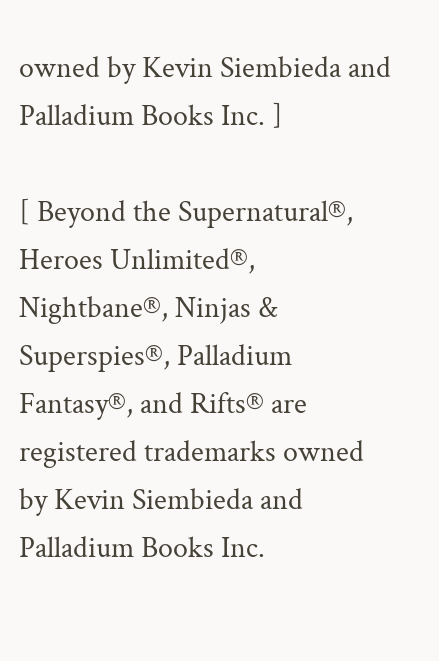owned by Kevin Siembieda and Palladium Books Inc. ]

[ Beyond the Supernatural®, Heroes Unlimited®, Nightbane®, Ninjas & Superspies®, Palladium Fantasy®, and Rifts® are registered trademarks owned by Kevin Siembieda and Palladium Books Inc.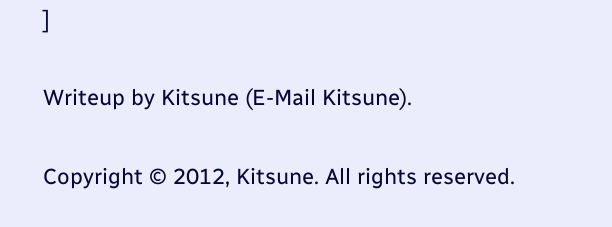]

Writeup by Kitsune (E-Mail Kitsune).

Copyright © 2012, Kitsune. All rights reserved.